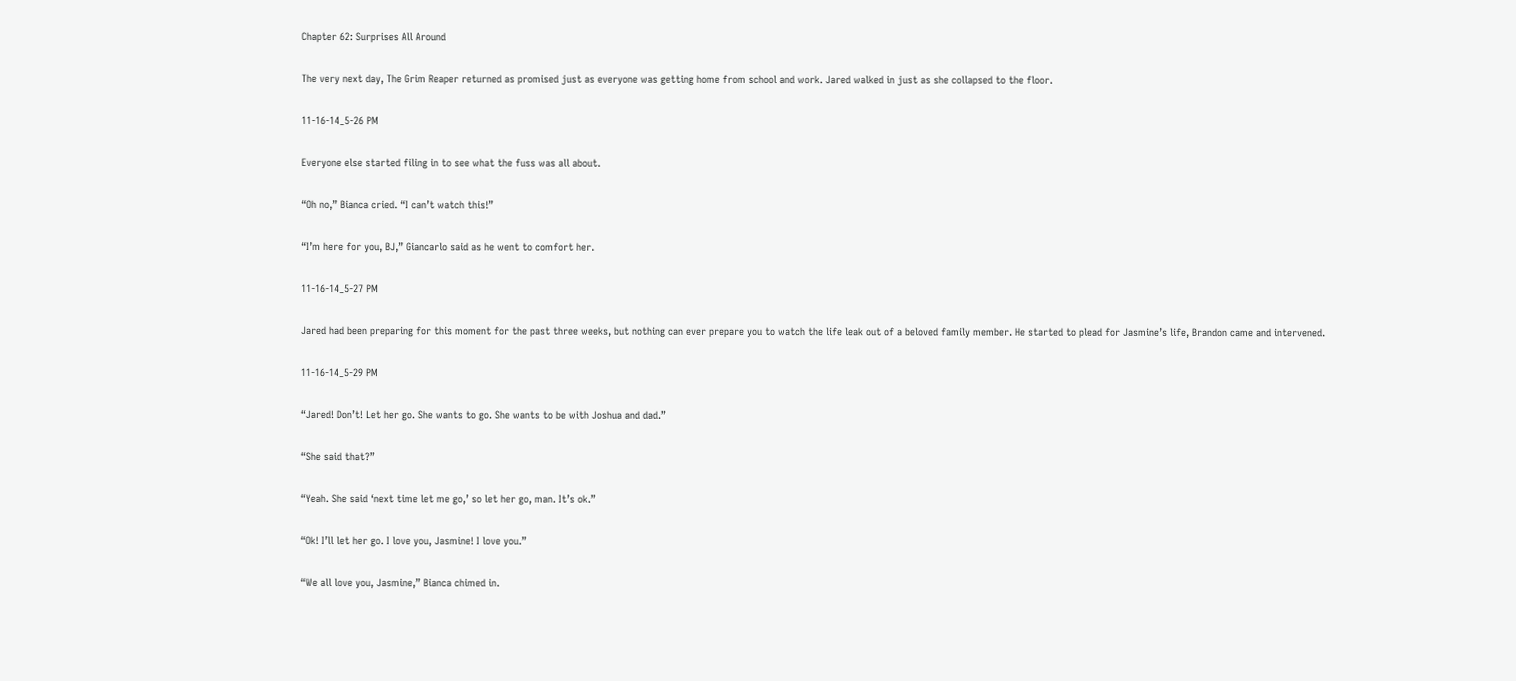Chapter 62: Surprises All Around

The very next day, The Grim Reaper returned as promised just as everyone was getting home from school and work. Jared walked in just as she collapsed to the floor.

11-16-14_5-26 PM

Everyone else started filing in to see what the fuss was all about.

“Oh no,” Bianca cried. “I can’t watch this!”

“I’m here for you, BJ,” Giancarlo said as he went to comfort her.

11-16-14_5-27 PM

Jared had been preparing for this moment for the past three weeks, but nothing can ever prepare you to watch the life leak out of a beloved family member. He started to plead for Jasmine’s life, Brandon came and intervened.

11-16-14_5-29 PM

“Jared! Don’t! Let her go. She wants to go. She wants to be with Joshua and dad.”

“She said that?”

“Yeah. She said ‘next time let me go,’ so let her go, man. It’s ok.”

“Ok! I’ll let her go. I love you, Jasmine! I love you.”

“We all love you, Jasmine,” Bianca chimed in.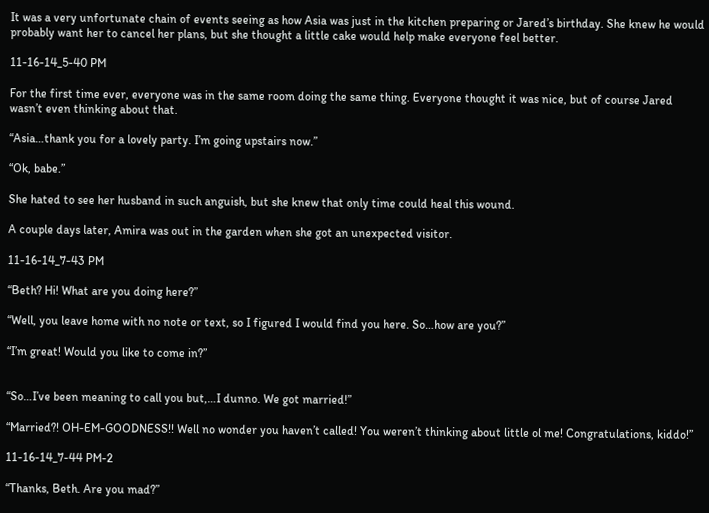It was a very unfortunate chain of events seeing as how Asia was just in the kitchen preparing or Jared’s birthday. She knew he would probably want her to cancel her plans, but she thought a little cake would help make everyone feel better.

11-16-14_5-40 PM

For the first time ever, everyone was in the same room doing the same thing. Everyone thought it was nice, but of course Jared wasn’t even thinking about that.

“Asia…thank you for a lovely party. I’m going upstairs now.”

“Ok, babe.”

She hated to see her husband in such anguish, but she knew that only time could heal this wound.

A couple days later, Amira was out in the garden when she got an unexpected visitor.

11-16-14_7-43 PM

“Beth? Hi! What are you doing here?”

“Well, you leave home with no note or text, so I figured I would find you here. So…how are you?”

“I’m great! Would you like to come in?”


“So…I’ve been meaning to call you but,…I dunno. We got married!”

“Married?! OH-EM-GOODNESS!! Well no wonder you haven’t called! You weren’t thinking about little ol me! Congratulations, kiddo!”

11-16-14_7-44 PM-2

“Thanks, Beth. Are you mad?”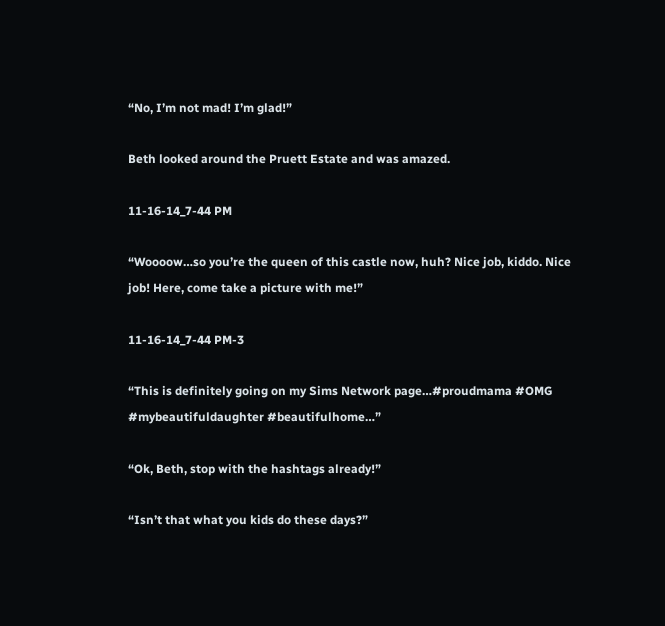“No, I’m not mad! I’m glad!”

Beth looked around the Pruett Estate and was amazed.

11-16-14_7-44 PM

“Woooow…so you’re the queen of this castle now, huh? Nice job, kiddo. Nice job! Here, come take a picture with me!”

11-16-14_7-44 PM-3

“This is definitely going on my Sims Network page…#proudmama #OMG #mybeautifuldaughter #beautifulhome…”

“Ok, Beth, stop with the hashtags already!”

“Isn’t that what you kids do these days?”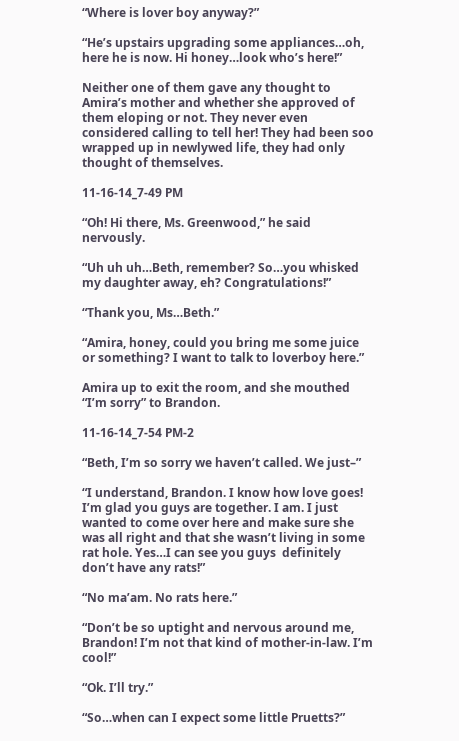“Where is lover boy anyway?”

“He’s upstairs upgrading some appliances…oh, here he is now. Hi honey…look who’s here!”

Neither one of them gave any thought to Amira’s mother and whether she approved of them eloping or not. They never even considered calling to tell her! They had been soo wrapped up in newlywed life, they had only thought of themselves.

11-16-14_7-49 PM

“Oh! Hi there, Ms. Greenwood,” he said nervously.

“Uh uh uh…Beth, remember? So…you whisked my daughter away, eh? Congratulations!”

“Thank you, Ms…Beth.”

“Amira, honey, could you bring me some juice or something? I want to talk to loverboy here.”

Amira up to exit the room, and she mouthed “I’m sorry” to Brandon.

11-16-14_7-54 PM-2

“Beth, I’m so sorry we haven’t called. We just–”

“I understand, Brandon. I know how love goes! I’m glad you guys are together. I am. I just wanted to come over here and make sure she was all right and that she wasn’t living in some rat hole. Yes…I can see you guys  definitely don’t have any rats!”

“No ma’am. No rats here.”

“Don’t be so uptight and nervous around me, Brandon! I’m not that kind of mother-in-law. I’m cool!”

“Ok. I’ll try.”

“So…when can I expect some little Pruetts?”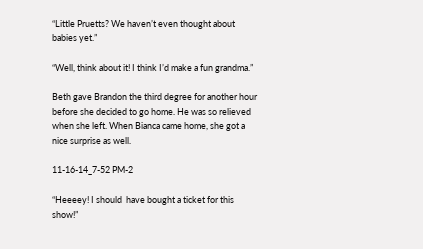“Little Pruetts? We haven’t even thought about babies yet.”

“Well, think about it! I think I’d make a fun grandma.”

Beth gave Brandon the third degree for another hour before she decided to go home. He was so relieved when she left. When Bianca came home, she got a nice surprise as well.

11-16-14_7-52 PM-2

“Heeeey! I should  have bought a ticket for this show!”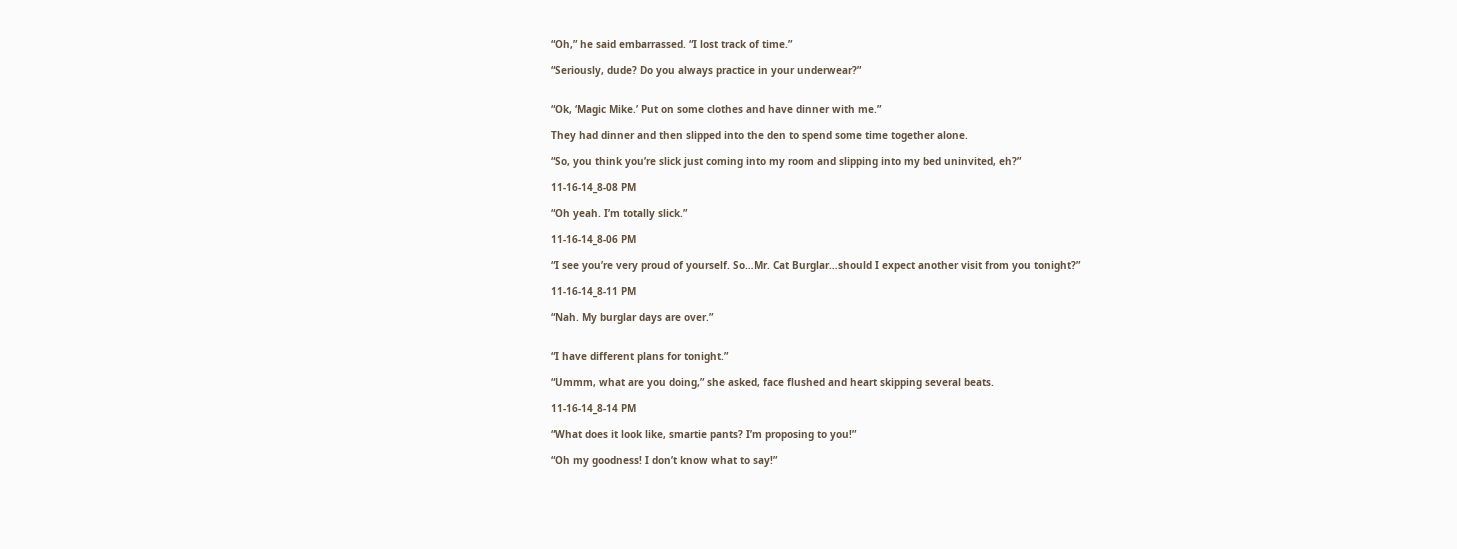“Oh,” he said embarrassed. “I lost track of time.”

“Seriously, dude? Do you always practice in your underwear?”


“Ok, ‘Magic Mike.’ Put on some clothes and have dinner with me.”

They had dinner and then slipped into the den to spend some time together alone.

“So, you think you’re slick just coming into my room and slipping into my bed uninvited, eh?”

11-16-14_8-08 PM

“Oh yeah. I’m totally slick.”

11-16-14_8-06 PM

“I see you’re very proud of yourself. So…Mr. Cat Burglar…should I expect another visit from you tonight?”

11-16-14_8-11 PM

“Nah. My burglar days are over.”


“I have different plans for tonight.”

“Ummm, what are you doing,” she asked, face flushed and heart skipping several beats.

11-16-14_8-14 PM

“What does it look like, smartie pants? I’m proposing to you!”

“Oh my goodness! I don’t know what to say!”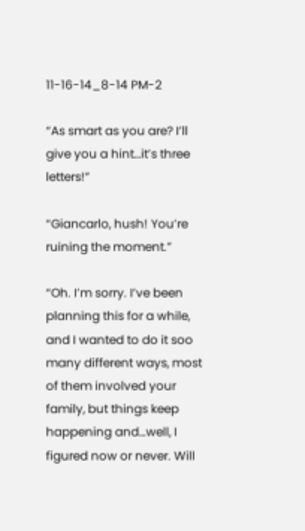11-16-14_8-14 PM-2

“As smart as you are? I’ll give you a hint…it’s three letters!”

“Giancarlo, hush! You’re ruining the moment.”

“Oh. I’m sorry. I’ve been planning this for a while, and I wanted to do it soo many different ways, most of them involved your family, but things keep happening and…well, I figured now or never. Will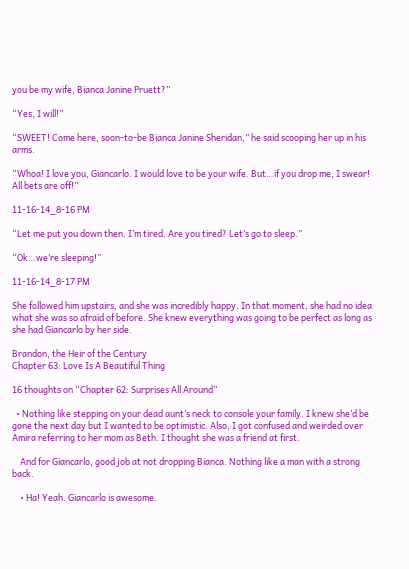you be my wife, Bianca Janine Pruett?”

“Yes, I will!”

“SWEET! Come here, soon-to-be Bianca Janine Sheridan,” he said scooping her up in his arms.

“Whoa! I love you, Giancarlo. I would love to be your wife. But…if you drop me, I swear! All bets are off!”

11-16-14_8-16 PM

“Let me put you down then. I’m tired. Are you tired? Let’s go to sleep.”

“Ok…we’re sleeping!”

11-16-14_8-17 PM

She followed him upstairs, and she was incredibly happy. In that moment, she had no idea what she was so afraid of before. She knew everything was going to be perfect as long as she had Giancarlo by her side.

Brandon, the Heir of the Century
Chapter 63: Love Is A Beautiful Thing

16 thoughts on “Chapter 62: Surprises All Around”

  • Nothing like stepping on your dead aunt’s neck to console your family. I knew she’d be gone the next day but I wanted to be optimistic. Also, I got confused and weirded over Amira referring to her mom as Beth. I thought she was a friend at first.

    And for Giancarlo, good job at not dropping Bianca. Nothing like a man with a strong back.

    • Ha! Yeah. Giancarlo is awesome.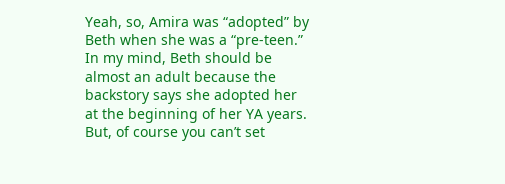Yeah, so, Amira was “adopted” by Beth when she was a “pre-teen.” In my mind, Beth should be almost an adult because the backstory says she adopted her at the beginning of her YA years. But, of course you can’t set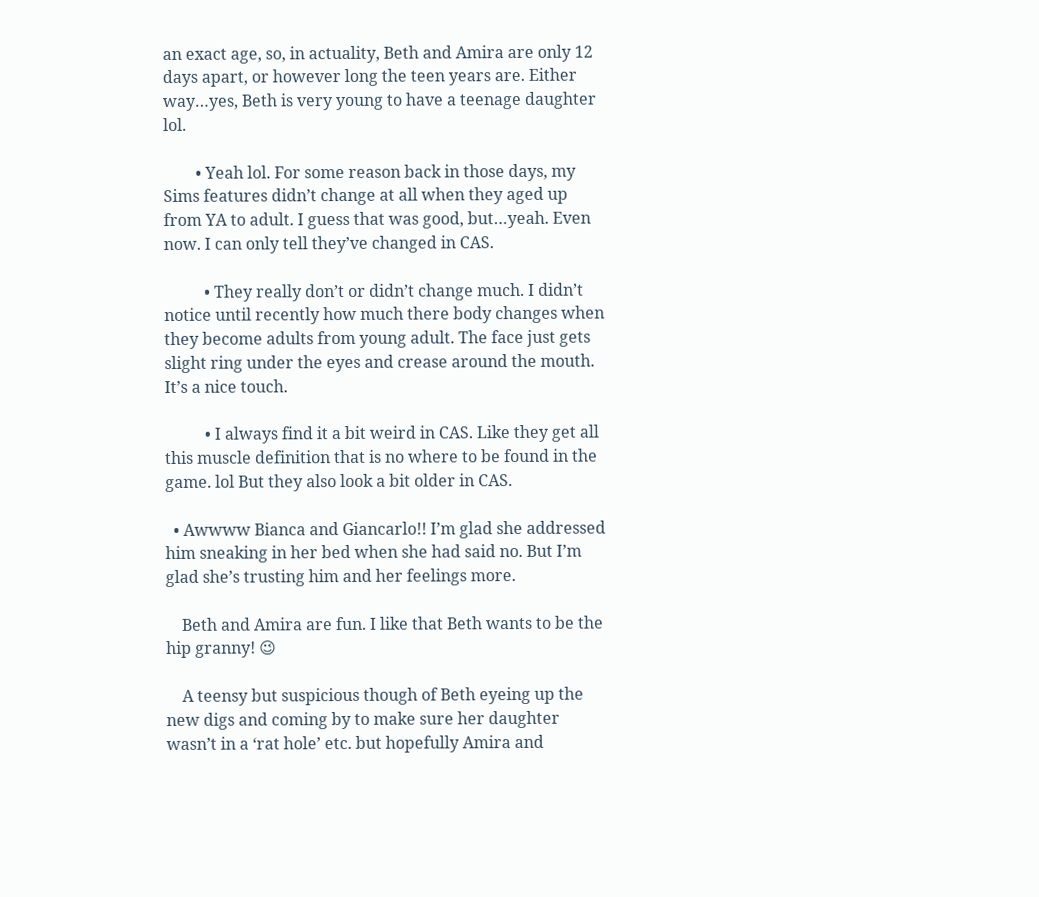an exact age, so, in actuality, Beth and Amira are only 12 days apart, or however long the teen years are. Either way…yes, Beth is very young to have a teenage daughter lol.

        • Yeah lol. For some reason back in those days, my Sims features didn’t change at all when they aged up from YA to adult. I guess that was good, but…yeah. Even now. I can only tell they’ve changed in CAS.

          • They really don’t or didn’t change much. I didn’t notice until recently how much there body changes when they become adults from young adult. The face just gets slight ring under the eyes and crease around the mouth. It’s a nice touch.

          • I always find it a bit weird in CAS. Like they get all this muscle definition that is no where to be found in the game. lol But they also look a bit older in CAS.

  • Awwww Bianca and Giancarlo!! I’m glad she addressed him sneaking in her bed when she had said no. But I’m glad she’s trusting him and her feelings more.

    Beth and Amira are fun. I like that Beth wants to be the hip granny! 😉

    A teensy but suspicious though of Beth eyeing up the new digs and coming by to make sure her daughter wasn’t in a ‘rat hole’ etc. but hopefully Amira and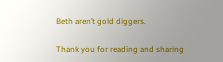Beth aren’t gold diggers.

Thank you for reading and sharing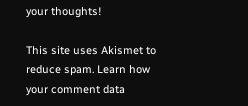your thoughts!

This site uses Akismet to reduce spam. Learn how your comment data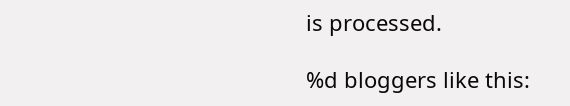is processed.

%d bloggers like this: